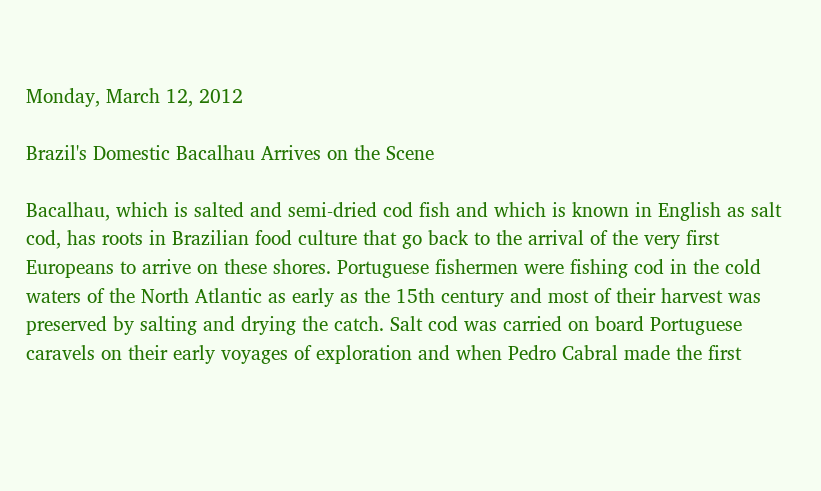Monday, March 12, 2012

Brazil's Domestic Bacalhau Arrives on the Scene

Bacalhau, which is salted and semi-dried cod fish and which is known in English as salt cod, has roots in Brazilian food culture that go back to the arrival of the very first Europeans to arrive on these shores. Portuguese fishermen were fishing cod in the cold waters of the North Atlantic as early as the 15th century and most of their harvest was preserved by salting and drying the catch. Salt cod was carried on board Portuguese caravels on their early voyages of exploration and when Pedro Cabral made the first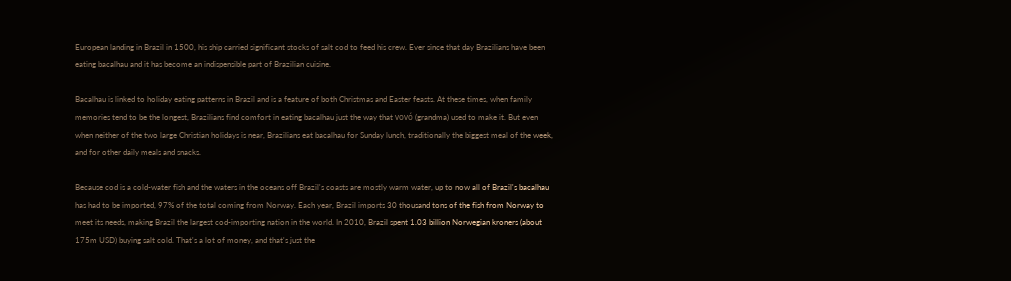European landing in Brazil in 1500, his ship carried significant stocks of salt cod to feed his crew. Ever since that day Brazilians have been eating bacalhau and it has become an indispensible part of Brazilian cuisine.

Bacalhau is linked to holiday eating patterns in Brazil and is a feature of both Christmas and Easter feasts. At these times, when family memories tend to be the longest, Brazilians find comfort in eating bacalhau just the way that vovó (grandma) used to make it. But even when neither of the two large Christian holidays is near, Brazilians eat bacalhau for Sunday lunch, traditionally the biggest meal of the week, and for other daily meals and snacks.

Because cod is a cold-water fish and the waters in the oceans off Brazil's coasts are mostly warm water, up to now all of Brazil's bacalhau has had to be imported, 97% of the total coming from Norway. Each year, Brazil imports 30 thousand tons of the fish from Norway to meet its needs, making Brazil the largest cod-importing nation in the world. In 2010, Brazil spent 1.03 billion Norwegian kroners (about 175m USD) buying salt cold. That's a lot of money, and that's just the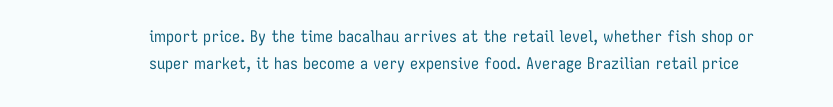import price. By the time bacalhau arrives at the retail level, whether fish shop or super market, it has become a very expensive food. Average Brazilian retail price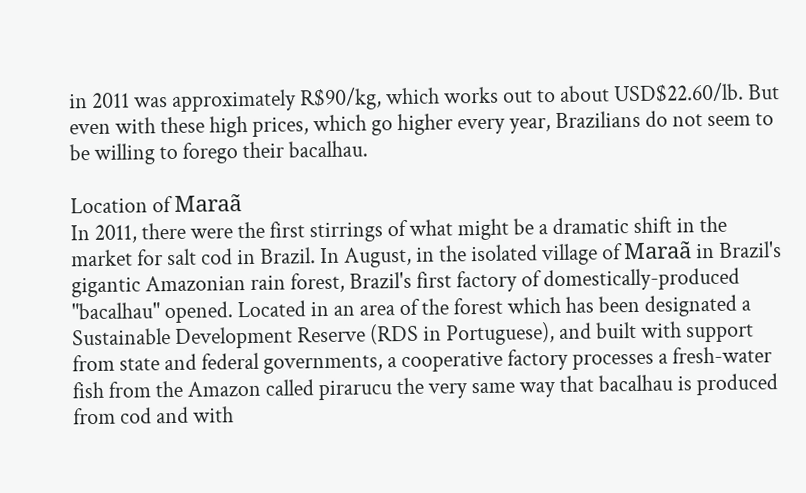in 2011 was approximately R$90/kg, which works out to about USD$22.60/lb. But even with these high prices, which go higher every year, Brazilians do not seem to be willing to forego their bacalhau.

Location of Maraã
In 2011, there were the first stirrings of what might be a dramatic shift in the market for salt cod in Brazil. In August, in the isolated village of Maraã in Brazil's gigantic Amazonian rain forest, Brazil's first factory of domestically-produced "bacalhau" opened. Located in an area of the forest which has been designated a Sustainable Development Reserve (RDS in Portuguese), and built with support from state and federal governments, a cooperative factory processes a fresh-water fish from the Amazon called pirarucu the very same way that bacalhau is produced from cod and with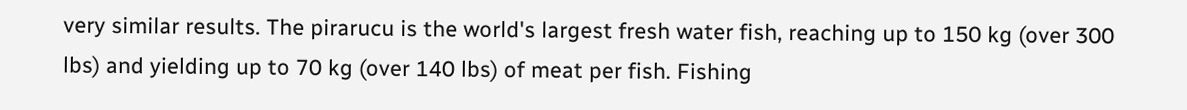very similar results. The pirarucu is the world's largest fresh water fish, reaching up to 150 kg (over 300 lbs) and yielding up to 70 kg (over 140 lbs) of meat per fish. Fishing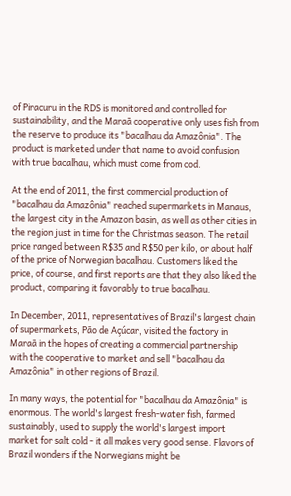of Piracuru in the RDS is monitored and controlled for sustainability, and the Maraã cooperative only uses fish from the reserve to produce its "bacalhau da Amazônia". The product is marketed under that name to avoid confusion with true bacalhau, which must come from cod.

At the end of 2011, the first commercial production of "bacalhau da Amazônia" reached supermarkets in Manaus, the largest city in the Amazon basin, as well as other cities in the region just in time for the Christmas season. The retail price ranged between R$35 and R$50 per kilo, or about half of the price of Norwegian bacalhau. Customers liked the price, of course, and first reports are that they also liked the product, comparing it favorably to true bacalhau.

In December, 2011, representatives of Brazil's largest chain of supermarkets, Pão de Açúcar, visited the factory in Maraã in the hopes of creating a commercial partnership with the cooperative to market and sell "bacalhau da Amazônia" in other regions of Brazil.

In many ways, the potential for "bacalhau da Amazônia" is enormous. The world's largest fresh-water fish, farmed sustainably, used to supply the world's largest import market for salt cold - it all makes very good sense. Flavors of Brazil wonders if the Norwegians might be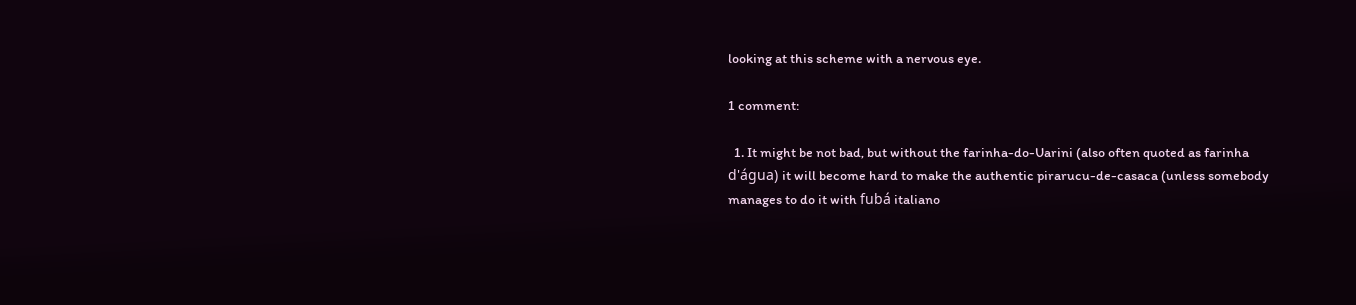looking at this scheme with a nervous eye.

1 comment:

  1. It might be not bad, but without the farinha-do-Uarini (also often quoted as farinha d'água) it will become hard to make the authentic pirarucu-de-casaca (unless somebody manages to do it with fubá italiano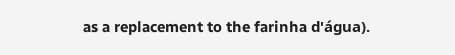as a replacement to the farinha d'água).